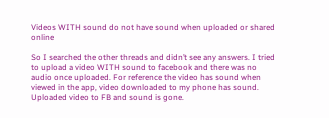Videos WITH sound do not have sound when uploaded or shared online

So I searched the other threads and didn’t see any answers. I tried to upload a video WITH sound to facebook and there was no audio once uploaded. For reference the video has sound when viewed in the app, video downloaded to my phone has sound. Uploaded video to FB and sound is gone.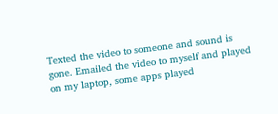Texted the video to someone and sound is gone. Emailed the video to myself and played on my laptop, some apps played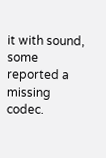it with sound, some reported a missing codec.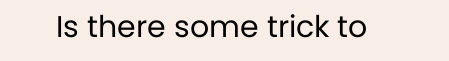Is there some trick to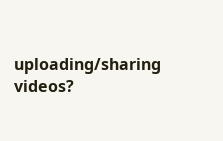uploading/sharing videos?